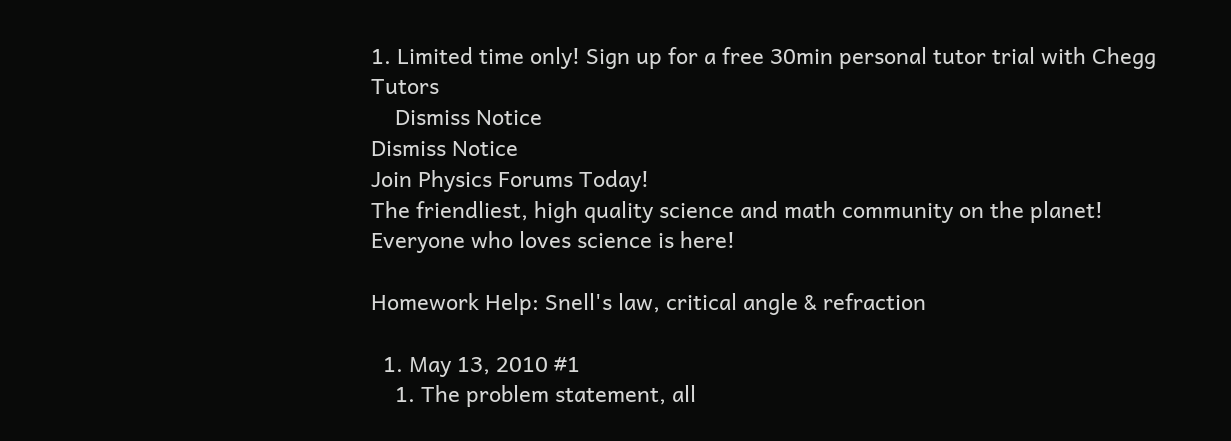1. Limited time only! Sign up for a free 30min personal tutor trial with Chegg Tutors
    Dismiss Notice
Dismiss Notice
Join Physics Forums Today!
The friendliest, high quality science and math community on the planet! Everyone who loves science is here!

Homework Help: Snell's law, critical angle & refraction

  1. May 13, 2010 #1
    1. The problem statement, all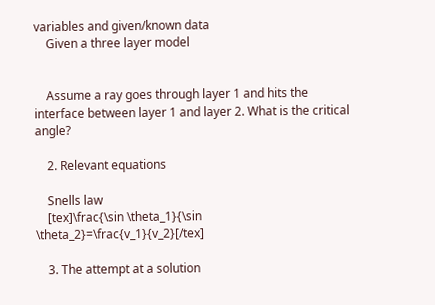variables and given/known data
    Given a three layer model


    Assume a ray goes through layer 1 and hits the interface between layer 1 and layer 2. What is the critical angle?

    2. Relevant equations

    Snells law
    [tex]\frac{\sin \theta_1}{\sin \theta_2}=\frac{v_1}{v_2}[/tex]

    3. The attempt at a solution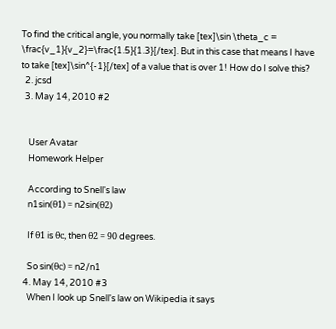To find the critical angle, you normally take [tex]\sin \theta_c = \frac{v_1}{v_2}=\frac{1.5}{1.3}[/tex]. But in this case that means I have to take [tex]\sin^{-1}[/tex] of a value that is over 1! How do I solve this?
  2. jcsd
  3. May 14, 2010 #2


    User Avatar
    Homework Helper

    According to Snell's law
    n1sin(θ1) = n2sin(θ2)

    If θ1 is θc, then θ2 = 90 degrees.

    So sin(θc) = n2/n1
  4. May 14, 2010 #3
    When I look up Snell's law on Wikipedia it says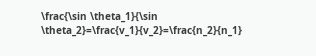\frac{\sin \theta_1}{\sin \theta_2}=\frac{v_1}{v_2}=\frac{n_2}{n_1}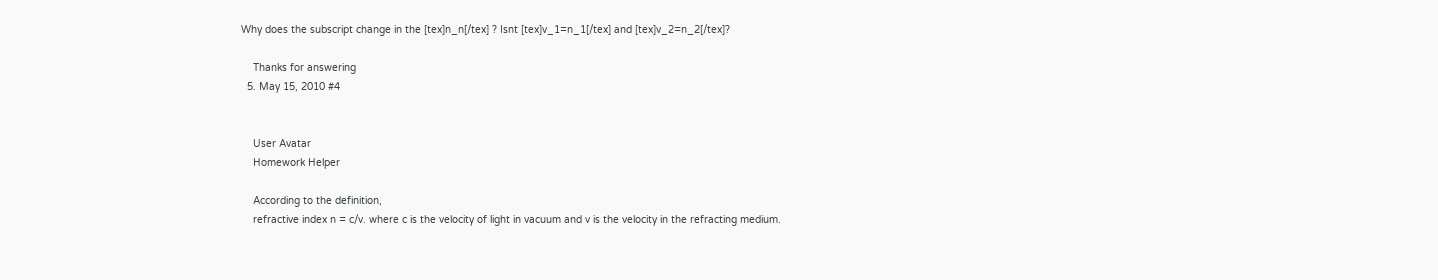Why does the subscript change in the [tex]n_n[/tex] ? Isnt [tex]v_1=n_1[/tex] and [tex]v_2=n_2[/tex]?

    Thanks for answering
  5. May 15, 2010 #4


    User Avatar
    Homework Helper

    According to the definition,
    refractive index n = c/v. where c is the velocity of light in vacuum and v is the velocity in the refracting medium.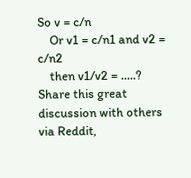So v = c/n
    Or v1 = c/n1 and v2 = c/n2
    then v1/v2 = .....?
Share this great discussion with others via Reddit,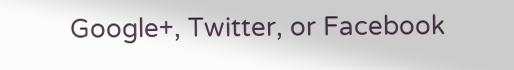Google+, Twitter, or Facebook